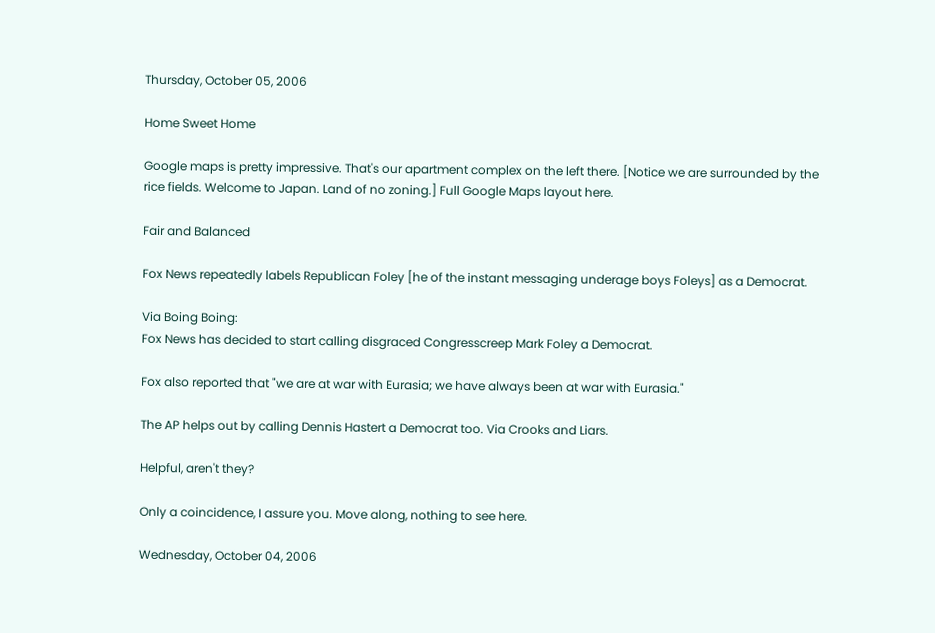Thursday, October 05, 2006

Home Sweet Home

Google maps is pretty impressive. That's our apartment complex on the left there. [Notice we are surrounded by the rice fields. Welcome to Japan. Land of no zoning.] Full Google Maps layout here.

Fair and Balanced

Fox News repeatedly labels Republican Foley [he of the instant messaging underage boys Foleys] as a Democrat.

Via Boing Boing:
Fox News has decided to start calling disgraced Congresscreep Mark Foley a Democrat.

Fox also reported that "we are at war with Eurasia; we have always been at war with Eurasia."

The AP helps out by calling Dennis Hastert a Democrat too. Via Crooks and Liars.

Helpful, aren't they?

Only a coincidence, I assure you. Move along, nothing to see here.

Wednesday, October 04, 2006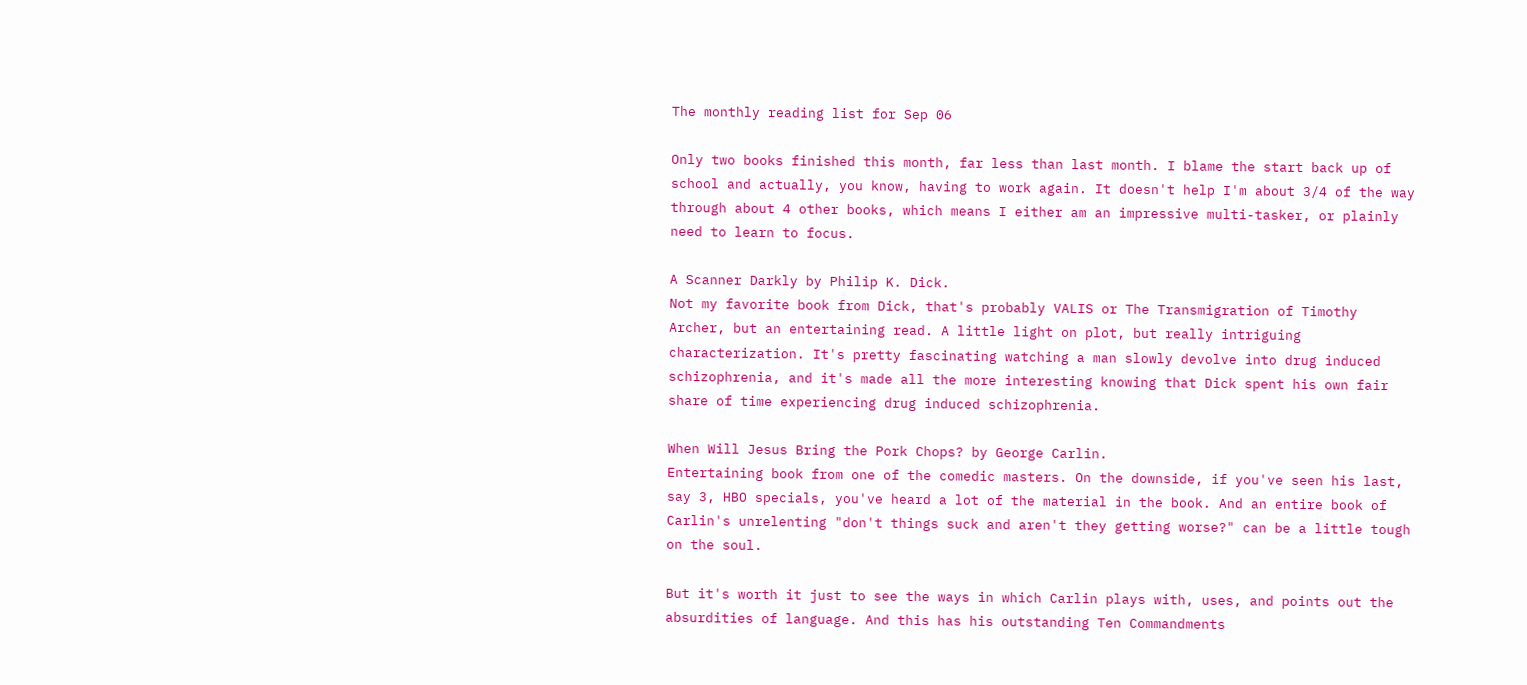The monthly reading list for Sep 06

Only two books finished this month, far less than last month. I blame the start back up of school and actually, you know, having to work again. It doesn't help I'm about 3/4 of the way through about 4 other books, which means I either am an impressive multi-tasker, or plainly need to learn to focus.

A Scanner Darkly by Philip K. Dick.
Not my favorite book from Dick, that's probably VALIS or The Transmigration of Timothy Archer, but an entertaining read. A little light on plot, but really intriguing characterization. It's pretty fascinating watching a man slowly devolve into drug induced schizophrenia, and it's made all the more interesting knowing that Dick spent his own fair share of time experiencing drug induced schizophrenia.

When Will Jesus Bring the Pork Chops? by George Carlin.
Entertaining book from one of the comedic masters. On the downside, if you've seen his last, say 3, HBO specials, you've heard a lot of the material in the book. And an entire book of Carlin's unrelenting "don't things suck and aren't they getting worse?" can be a little tough on the soul.

But it's worth it just to see the ways in which Carlin plays with, uses, and points out the absurdities of language. And this has his outstanding Ten Commandments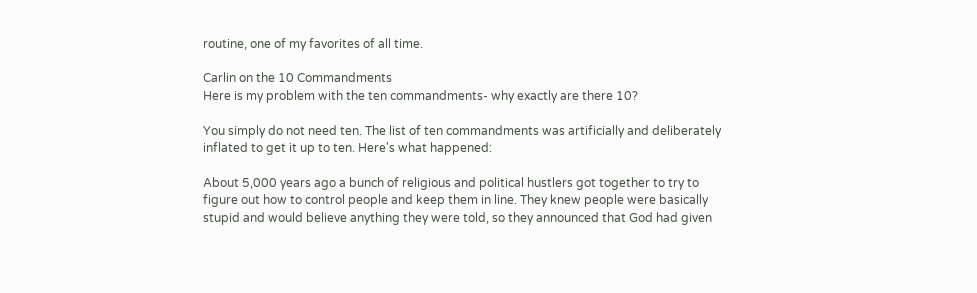routine, one of my favorites of all time.

Carlin on the 10 Commandments
Here is my problem with the ten commandments- why exactly are there 10?

You simply do not need ten. The list of ten commandments was artificially and deliberately inflated to get it up to ten. Here's what happened:

About 5,000 years ago a bunch of religious and political hustlers got together to try to figure out how to control people and keep them in line. They knew people were basically stupid and would believe anything they were told, so they announced that God had given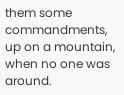them some commandments, up on a mountain, when no one was around.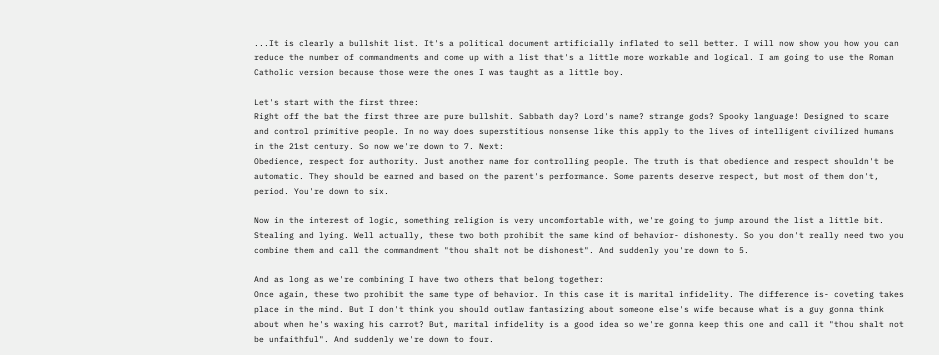...It is clearly a bullshit list. It's a political document artificially inflated to sell better. I will now show you how you can reduce the number of commandments and come up with a list that's a little more workable and logical. I am going to use the Roman Catholic version because those were the ones I was taught as a little boy.

Let's start with the first three:
Right off the bat the first three are pure bullshit. Sabbath day? Lord's name? strange gods? Spooky language! Designed to scare and control primitive people. In no way does superstitious nonsense like this apply to the lives of intelligent civilized humans in the 21st century. So now we're down to 7. Next:
Obedience, respect for authority. Just another name for controlling people. The truth is that obedience and respect shouldn't be automatic. They should be earned and based on the parent's performance. Some parents deserve respect, but most of them don't, period. You're down to six.

Now in the interest of logic, something religion is very uncomfortable with, we're going to jump around the list a little bit.
Stealing and lying. Well actually, these two both prohibit the same kind of behavior- dishonesty. So you don't really need two you combine them and call the commandment "thou shalt not be dishonest". And suddenly you're down to 5.

And as long as we're combining I have two others that belong together:
Once again, these two prohibit the same type of behavior. In this case it is marital infidelity. The difference is- coveting takes place in the mind. But I don't think you should outlaw fantasizing about someone else's wife because what is a guy gonna think about when he's waxing his carrot? But, marital infidelity is a good idea so we're gonna keep this one and call it "thou shalt not be unfaithful". And suddenly we're down to four.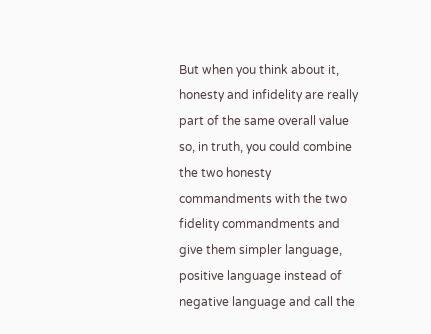But when you think about it, honesty and infidelity are really part of the same overall value so, in truth, you could combine the two honesty commandments with the two fidelity commandments and give them simpler language, positive language instead of negative language and call the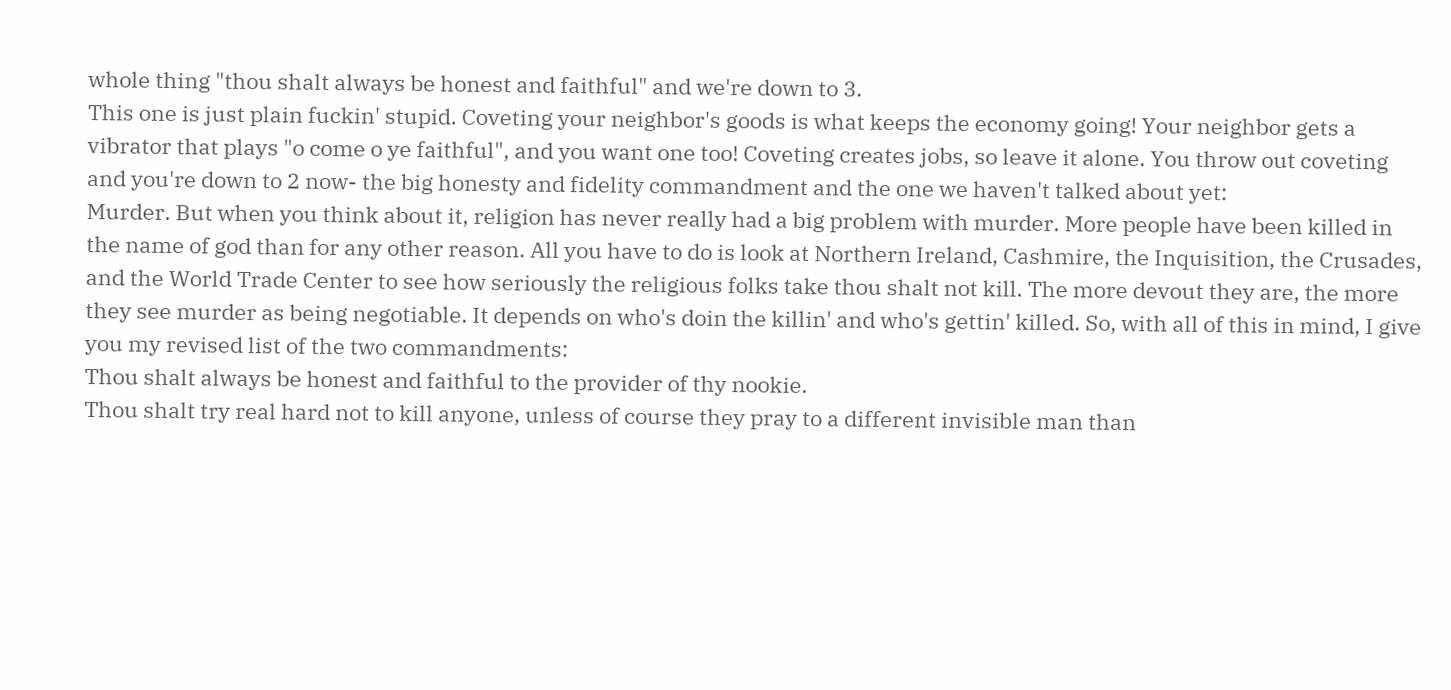whole thing "thou shalt always be honest and faithful" and we're down to 3.
This one is just plain fuckin' stupid. Coveting your neighbor's goods is what keeps the economy going! Your neighbor gets a vibrator that plays "o come o ye faithful", and you want one too! Coveting creates jobs, so leave it alone. You throw out coveting and you're down to 2 now- the big honesty and fidelity commandment and the one we haven't talked about yet:
Murder. But when you think about it, religion has never really had a big problem with murder. More people have been killed in the name of god than for any other reason. All you have to do is look at Northern Ireland, Cashmire, the Inquisition, the Crusades, and the World Trade Center to see how seriously the religious folks take thou shalt not kill. The more devout they are, the more they see murder as being negotiable. It depends on who's doin the killin' and who's gettin' killed. So, with all of this in mind, I give you my revised list of the two commandments:
Thou shalt always be honest and faithful to the provider of thy nookie.
Thou shalt try real hard not to kill anyone, unless of course they pray to a different invisible man than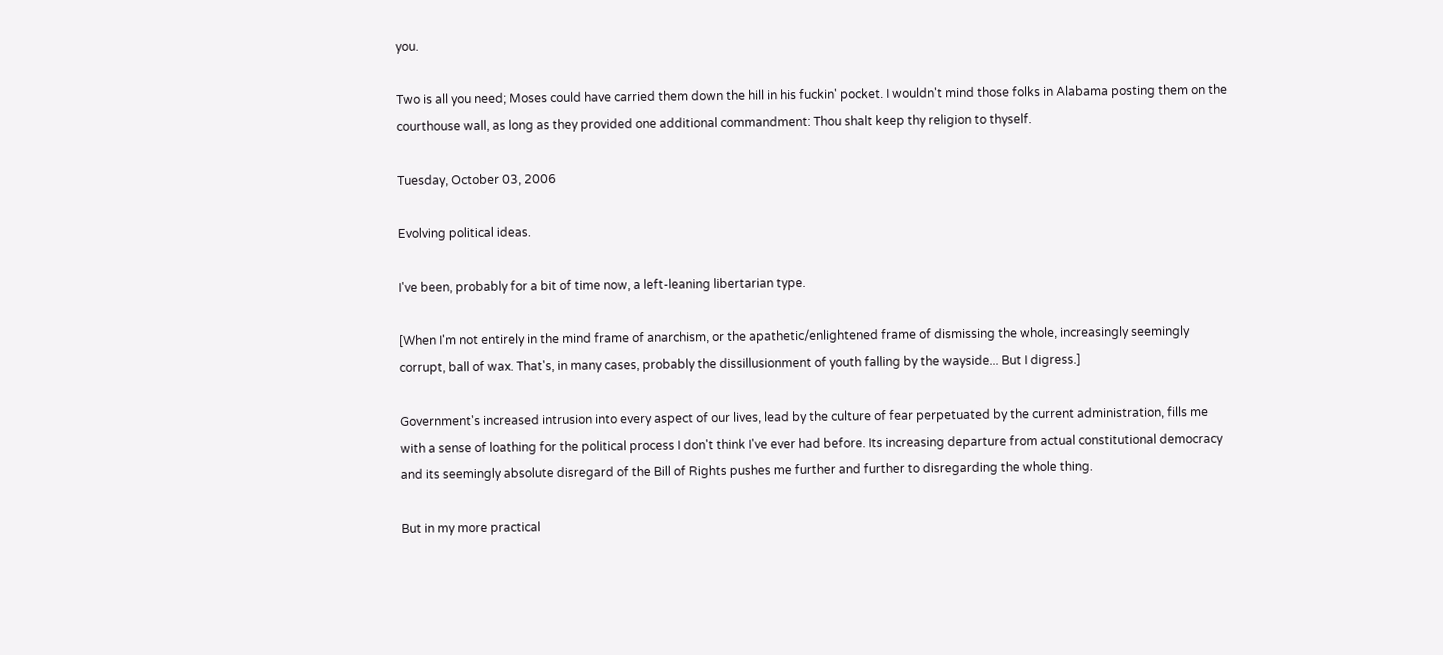you.

Two is all you need; Moses could have carried them down the hill in his fuckin' pocket. I wouldn't mind those folks in Alabama posting them on the courthouse wall, as long as they provided one additional commandment: Thou shalt keep thy religion to thyself.

Tuesday, October 03, 2006

Evolving political ideas.

I've been, probably for a bit of time now, a left-leaning libertarian type.

[When I'm not entirely in the mind frame of anarchism, or the apathetic/enlightened frame of dismissing the whole, increasingly seemingly corrupt, ball of wax. That's, in many cases, probably the dissillusionment of youth falling by the wayside... But I digress.]

Government's increased intrusion into every aspect of our lives, lead by the culture of fear perpetuated by the current administration, fills me with a sense of loathing for the political process I don't think I've ever had before. Its increasing departure from actual constitutional democracy and its seemingly absolute disregard of the Bill of Rights pushes me further and further to disregarding the whole thing.

But in my more practical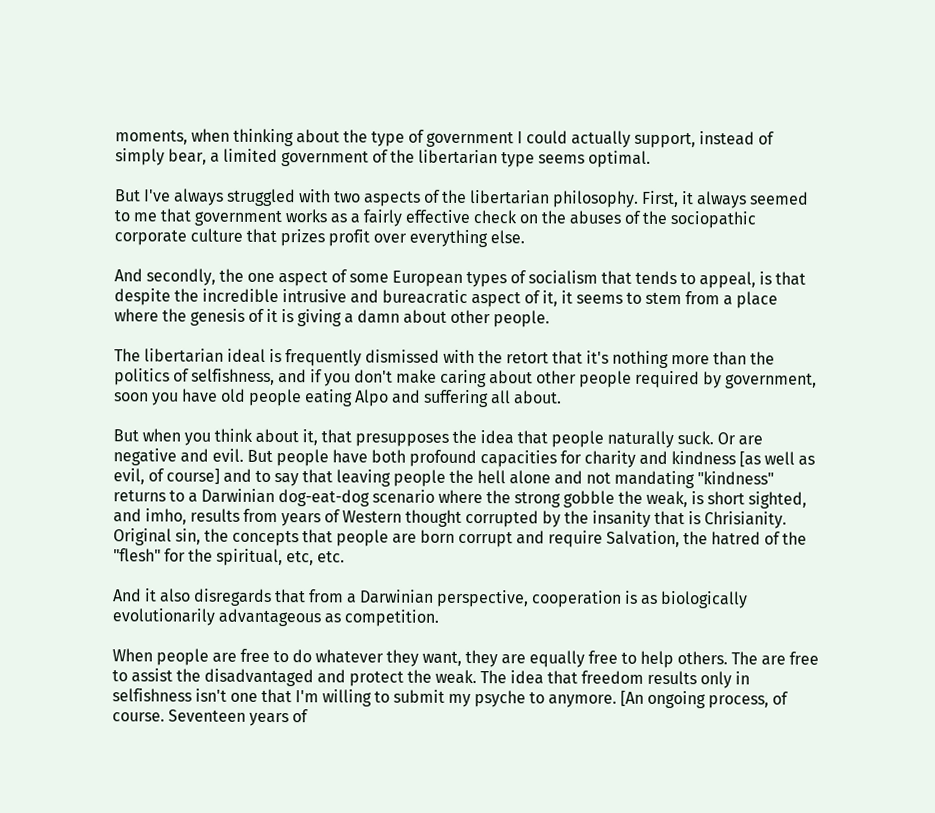moments, when thinking about the type of government I could actually support, instead of simply bear, a limited government of the libertarian type seems optimal.

But I've always struggled with two aspects of the libertarian philosophy. First, it always seemed to me that government works as a fairly effective check on the abuses of the sociopathic corporate culture that prizes profit over everything else.

And secondly, the one aspect of some European types of socialism that tends to appeal, is that despite the incredible intrusive and bureacratic aspect of it, it seems to stem from a place where the genesis of it is giving a damn about other people.

The libertarian ideal is frequently dismissed with the retort that it's nothing more than the politics of selfishness, and if you don't make caring about other people required by government, soon you have old people eating Alpo and suffering all about.

But when you think about it, that presupposes the idea that people naturally suck. Or are negative and evil. But people have both profound capacities for charity and kindness [as well as evil, of course] and to say that leaving people the hell alone and not mandating "kindness" returns to a Darwinian dog-eat-dog scenario where the strong gobble the weak, is short sighted, and imho, results from years of Western thought corrupted by the insanity that is Chrisianity. Original sin, the concepts that people are born corrupt and require Salvation, the hatred of the "flesh" for the spiritual, etc, etc.

And it also disregards that from a Darwinian perspective, cooperation is as biologically evolutionarily advantageous as competition.

When people are free to do whatever they want, they are equally free to help others. The are free to assist the disadvantaged and protect the weak. The idea that freedom results only in selfishness isn't one that I'm willing to submit my psyche to anymore. [An ongoing process, of course. Seventeen years of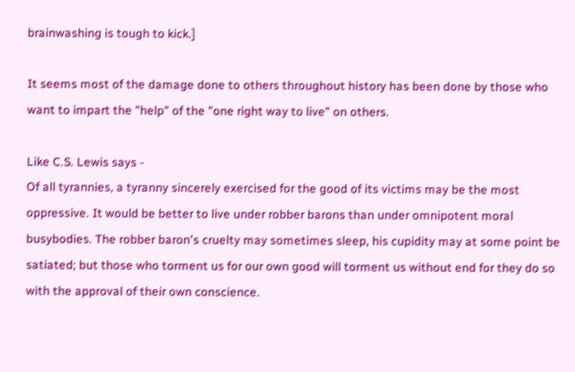brainwashing is tough to kick.]

It seems most of the damage done to others throughout history has been done by those who want to impart the "help" of the "one right way to live" on others.

Like C.S. Lewis says -
Of all tyrannies, a tyranny sincerely exercised for the good of its victims may be the most oppressive. It would be better to live under robber barons than under omnipotent moral busybodies. The robber baron's cruelty may sometimes sleep, his cupidity may at some point be satiated; but those who torment us for our own good will torment us without end for they do so with the approval of their own conscience.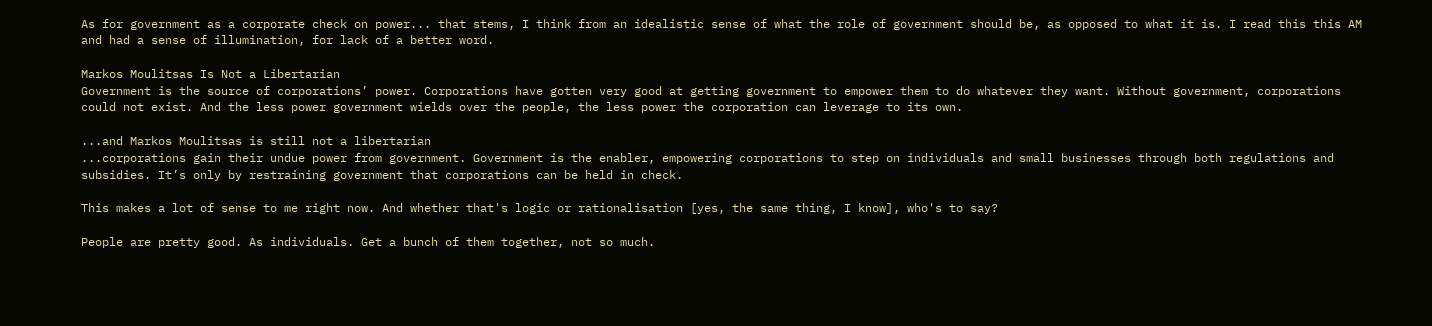As for government as a corporate check on power... that stems, I think from an idealistic sense of what the role of government should be, as opposed to what it is. I read this this AM and had a sense of illumination, for lack of a better word.

Markos Moulitsas Is Not a Libertarian
Government is the source of corporations’ power. Corporations have gotten very good at getting government to empower them to do whatever they want. Without government, corporations could not exist. And the less power government wields over the people, the less power the corporation can leverage to its own.

...and Markos Moulitsas is still not a libertarian
...corporations gain their undue power from government. Government is the enabler, empowering corporations to step on individuals and small businesses through both regulations and subsidies. It’s only by restraining government that corporations can be held in check.

This makes a lot of sense to me right now. And whether that's logic or rationalisation [yes, the same thing, I know], who's to say?

People are pretty good. As individuals. Get a bunch of them together, not so much.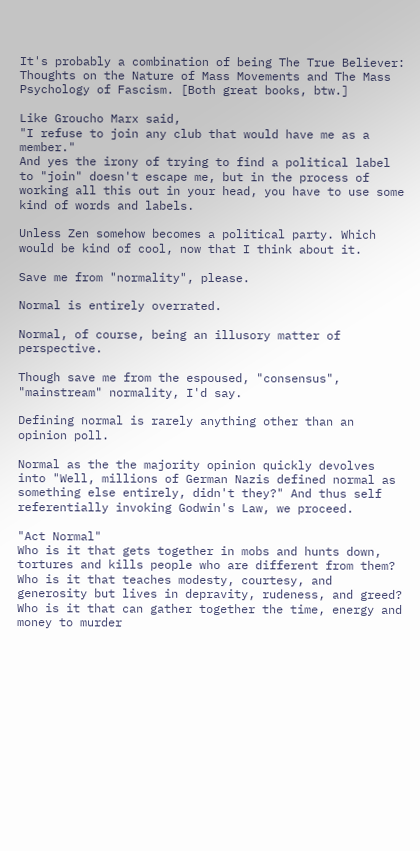It's probably a combination of being The True Believer: Thoughts on the Nature of Mass Movements and The Mass Psychology of Fascism. [Both great books, btw.]

Like Groucho Marx said,
"I refuse to join any club that would have me as a member."
And yes the irony of trying to find a political label to "join" doesn't escape me, but in the process of working all this out in your head, you have to use some kind of words and labels.

Unless Zen somehow becomes a political party. Which would be kind of cool, now that I think about it.

Save me from "normality", please.

Normal is entirely overrated.

Normal, of course, being an illusory matter of perspective.

Though save me from the espoused, "consensus", "mainstream" normality, I'd say.

Defining normal is rarely anything other than an opinion poll.

Normal as the the majority opinion quickly devolves into "Well, millions of German Nazis defined normal as something else entirely, didn't they?" And thus self referentially invoking Godwin's Law, we proceed.

"Act Normal"
Who is it that gets together in mobs and hunts down, tortures and kills people who are different from them? Who is it that teaches modesty, courtesy, and generosity but lives in depravity, rudeness, and greed? Who is it that can gather together the time, energy and money to murder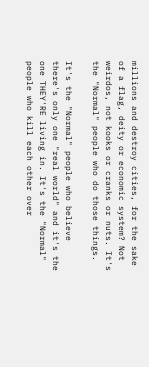millions and destroy cities, for the sake of a flag, deity or economic system? Not weirdos, not kooks or cranks or nuts. It's the "Normal" people who do those things.

It's the "Normal" people who believe there's only one "real world" and it's the one THEY'RE living in. It's the "Normal" people who kill each other over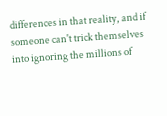differences in that reality, and if someone can't trick themselves into ignoring the millions of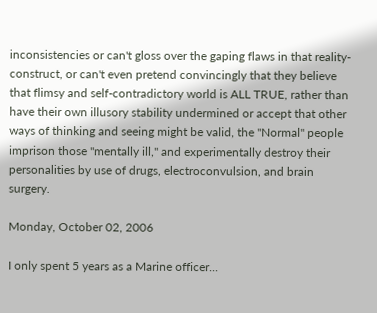inconsistencies or can't gloss over the gaping flaws in that reality-construct, or can't even pretend convincingly that they believe that flimsy and self-contradictory world is ALL TRUE, rather than have their own illusory stability undermined or accept that other ways of thinking and seeing might be valid, the "Normal" people imprison those "mentally ill," and experimentally destroy their personalities by use of drugs, electroconvulsion, and brain surgery.

Monday, October 02, 2006

I only spent 5 years as a Marine officer...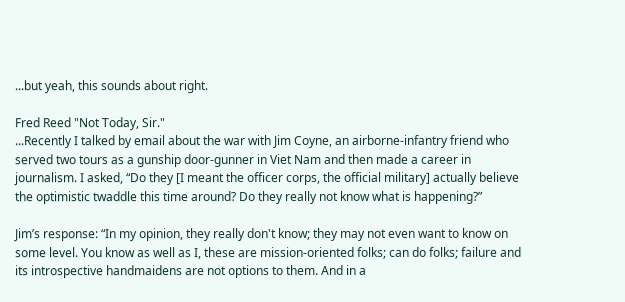...but yeah, this sounds about right.

Fred Reed "Not Today, Sir."
...Recently I talked by email about the war with Jim Coyne, an airborne-infantry friend who served two tours as a gunship door-gunner in Viet Nam and then made a career in journalism. I asked, “Do they [I meant the officer corps, the official military] actually believe the optimistic twaddle this time around? Do they really not know what is happening?”

Jim’s response: “In my opinion, they really don't know; they may not even want to know on some level. You know as well as I, these are mission-oriented folks; can do folks; failure and its introspective handmaidens are not options to them. And in a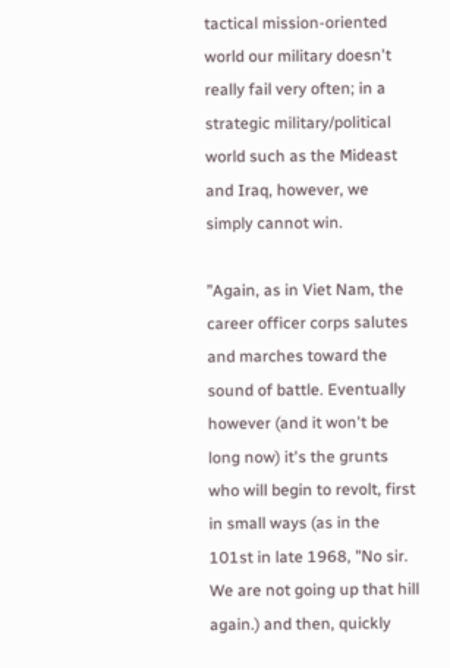tactical mission-oriented world our military doesn't really fail very often; in a strategic military/political world such as the Mideast and Iraq, however, we simply cannot win.

”Again, as in Viet Nam, the career officer corps salutes and marches toward the sound of battle. Eventually however (and it won't be long now) it's the grunts who will begin to revolt, first in small ways (as in the 101st in late 1968, "No sir. We are not going up that hill again.) and then, quickly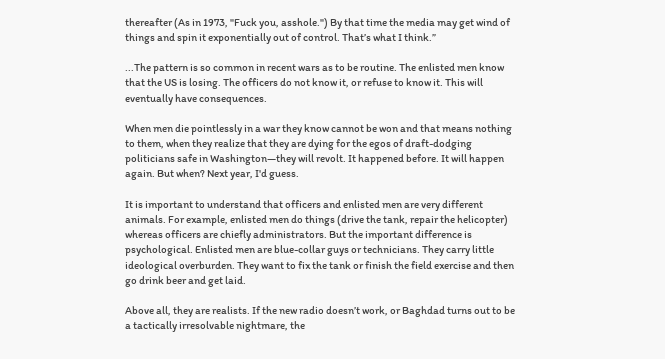thereafter (As in 1973, "Fuck you, asshole.") By that time the media may get wind of things and spin it exponentially out of control. That’s what I think.”

...The pattern is so common in recent wars as to be routine. The enlisted men know that the US is losing. The officers do not know it, or refuse to know it. This will eventually have consequences.

When men die pointlessly in a war they know cannot be won and that means nothing to them, when they realize that they are dying for the egos of draft-dodging politicians safe in Washington—they will revolt. It happened before. It will happen again. But when? Next year, I'd guess.

It is important to understand that officers and enlisted men are very different animals. For example, enlisted men do things (drive the tank, repair the helicopter) whereas officers are chiefly administrators. But the important difference is psychological. Enlisted men are blue-collar guys or technicians. They carry little ideological overburden. They want to fix the tank or finish the field exercise and then go drink beer and get laid.

Above all, they are realists. If the new radio doesn’t work, or Baghdad turns out to be a tactically irresolvable nightmare, the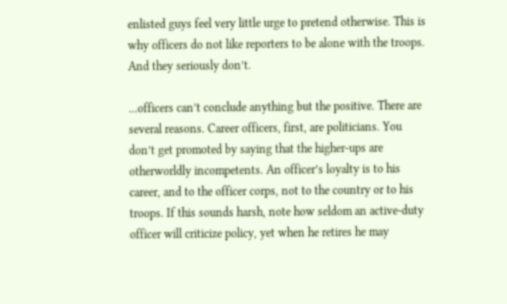enlisted guys feel very little urge to pretend otherwise. This is why officers do not like reporters to be alone with the troops. And they seriously don’t.

...officers can’t conclude anything but the positive. There are several reasons. Career officers, first, are politicians. You don’t get promoted by saying that the higher-ups are otherworldly incompetents. An officer’s loyalty is to his career, and to the officer corps, not to the country or to his troops. If this sounds harsh, note how seldom an active-duty officer will criticize policy, yet when he retires he may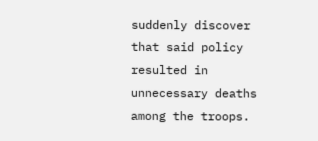suddenly discover that said policy resulted in unnecessary deaths among the troops.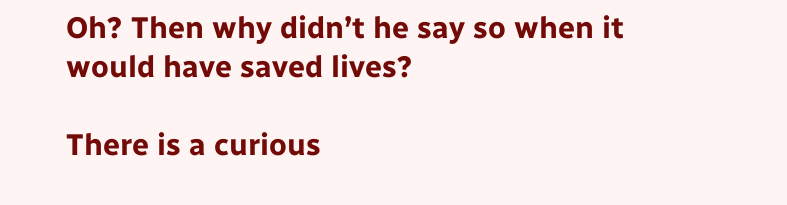Oh? Then why didn’t he say so when it would have saved lives?

There is a curious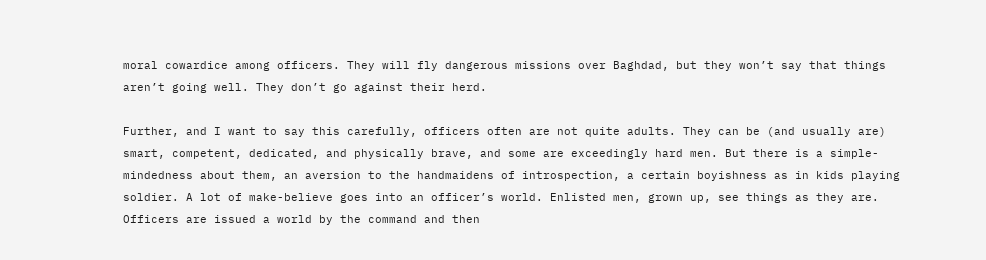moral cowardice among officers. They will fly dangerous missions over Baghdad, but they won’t say that things aren’t going well. They don’t go against their herd.

Further, and I want to say this carefully, officers often are not quite adults. They can be (and usually are) smart, competent, dedicated, and physically brave, and some are exceedingly hard men. But there is a simple-mindedness about them, an aversion to the handmaidens of introspection, a certain boyishness as in kids playing soldier. A lot of make-believe goes into an officer’s world. Enlisted men, grown up, see things as they are. Officers are issued a world by the command and then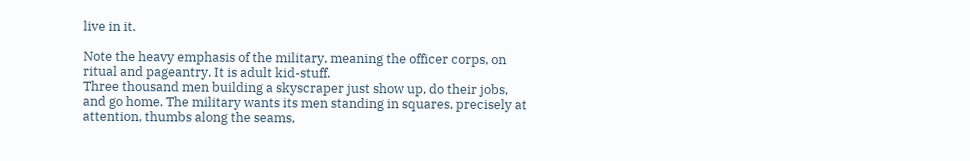live in it.

Note the heavy emphasis of the military, meaning the officer corps, on ritual and pageantry. It is adult kid-stuff.
Three thousand men building a skyscraper just show up, do their jobs, and go home. The military wants its men standing in squares, precisely at attention, thumbs along the seams,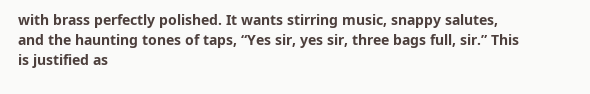with brass perfectly polished. It wants stirring music, snappy salutes, and the haunting tones of taps, “Yes sir, yes sir, three bags full, sir.” This is justified as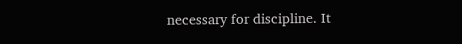necessary for discipline. It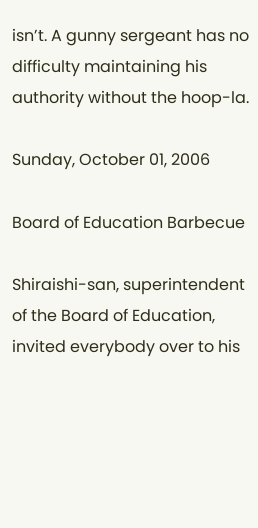isn’t. A gunny sergeant has no difficulty maintaining his authority without the hoop-la.

Sunday, October 01, 2006

Board of Education Barbecue

Shiraishi-san, superintendent of the Board of Education, invited everybody over to his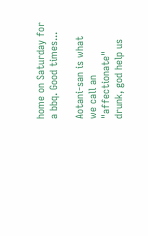home on Saturday for a bbq. Good times...

Aotani-san is what we call an "affectionate" drunk, god help us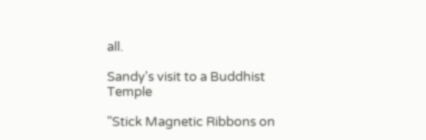all.

Sandy's visit to a Buddhist Temple

"Stick Magnetic Ribbons on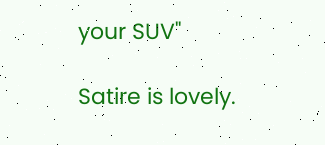your SUV"

Satire is lovely.